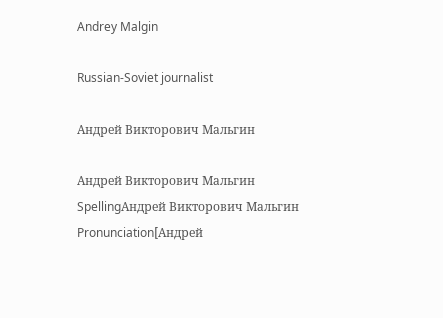Andrey Malgin

Russian-Soviet journalist

Андрей Викторович Мальгин

Андрей Викторович Мальгин
SpellingАндрей Викторович Мальгин
Pronunciation[Андрей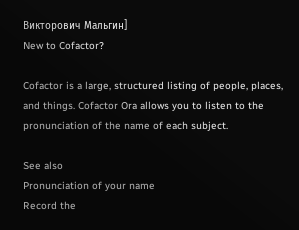Викторович Мальгин]
New to Cofactor?

Cofactor is a large, structured listing of people, places, and things. Cofactor Ora allows you to listen to the pronunciation of the name of each subject.

See also
Pronunciation of your name
Record the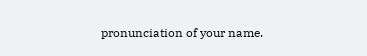pronunciation of your name.